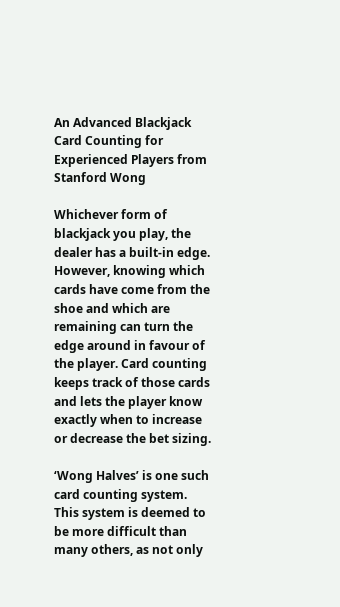An Advanced Blackjack Card Counting for Experienced Players from Stanford Wong

Whichever form of blackjack you play, the dealer has a built-in edge. However, knowing which cards have come from the shoe and which are remaining can turn the edge around in favour of the player. Card counting keeps track of those cards and lets the player know exactly when to increase or decrease the bet sizing.

‘Wong Halves’ is one such card counting system. This system is deemed to be more difficult than many others, as not only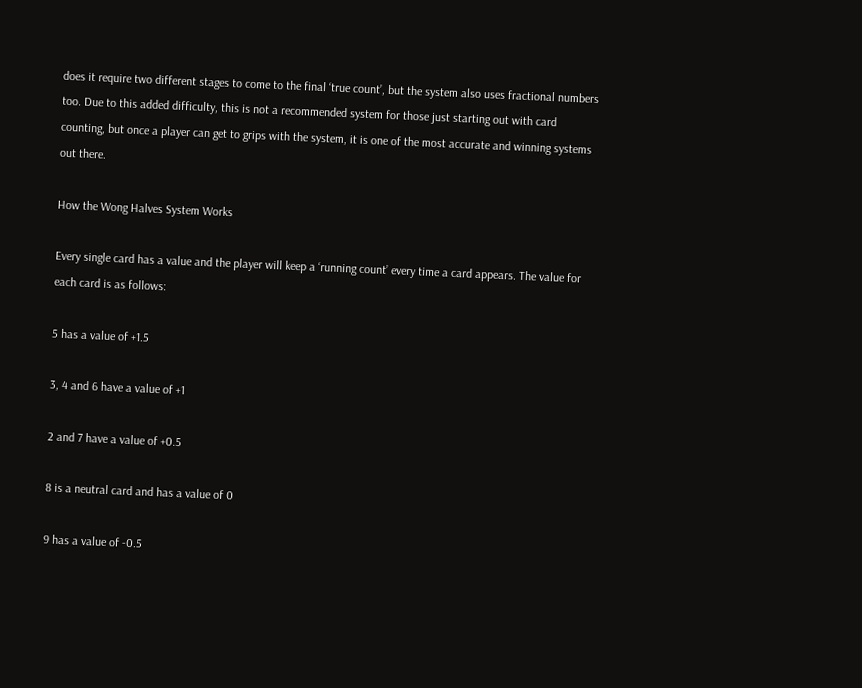does it require two different stages to come to the final ‘true count’, but the system also uses fractional numbers too. Due to this added difficulty, this is not a recommended system for those just starting out with card counting, but once a player can get to grips with the system, it is one of the most accurate and winning systems out there.

How the Wong Halves System Works

Every single card has a value and the player will keep a ‘running count’ every time a card appears. The value for each card is as follows:

5 has a value of +1.5

3, 4 and 6 have a value of +1

2 and 7 have a value of +0.5

8 is a neutral card and has a value of 0

9 has a value of -0.5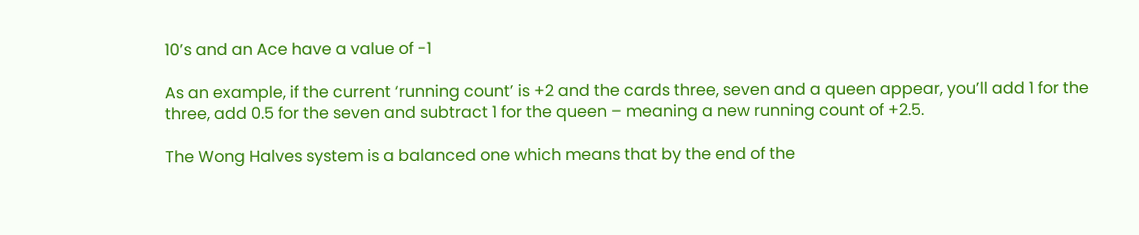10’s and an Ace have a value of -1

As an example, if the current ‘running count’ is +2 and the cards three, seven and a queen appear, you’ll add 1 for the three, add 0.5 for the seven and subtract 1 for the queen – meaning a new running count of +2.5.

The Wong Halves system is a balanced one which means that by the end of the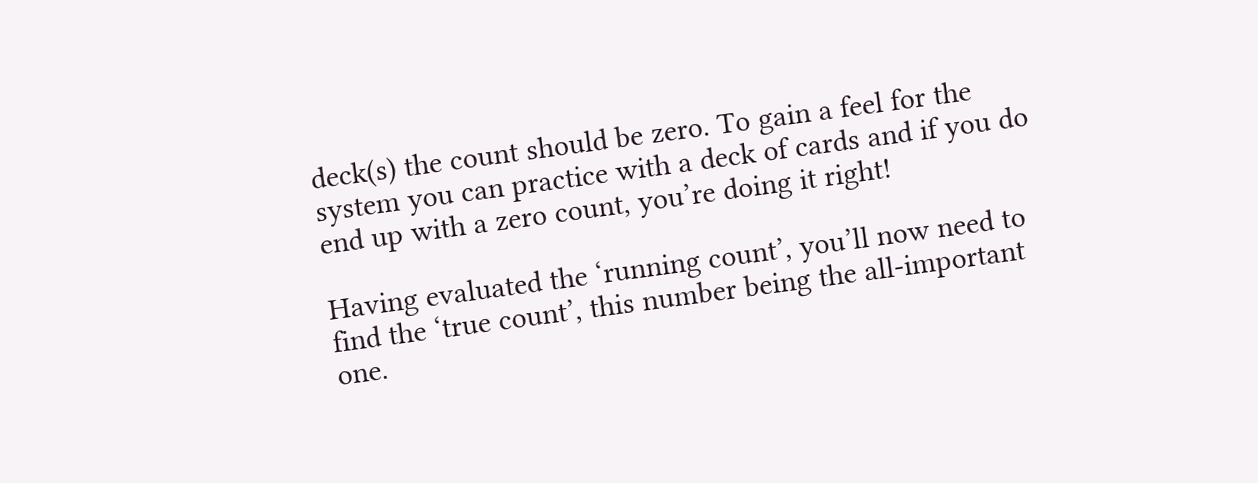deck(s) the count should be zero. To gain a feel for the system you can practice with a deck of cards and if you do end up with a zero count, you’re doing it right!

Having evaluated the ‘running count’, you’ll now need to find the ‘true count’, this number being the all-important one.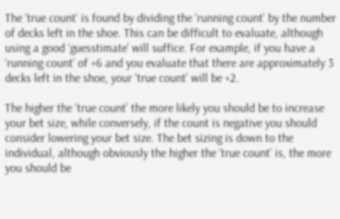The ‘true count’ is found by dividing the ‘running count’ by the number of decks left in the shoe. This can be difficult to evaluate, although using a good ‘guesstimate’ will suffice. For example, if you have a ‘running count’ of +6 and you evaluate that there are approximately 3 decks left in the shoe, your ‘true count’ will be +2.

The higher the ‘true count’ the more likely you should be to increase your bet size, while conversely, if the count is negative you should consider lowering your bet size. The bet sizing is down to the individual, although obviously the higher the ‘true count’ is, the more you should be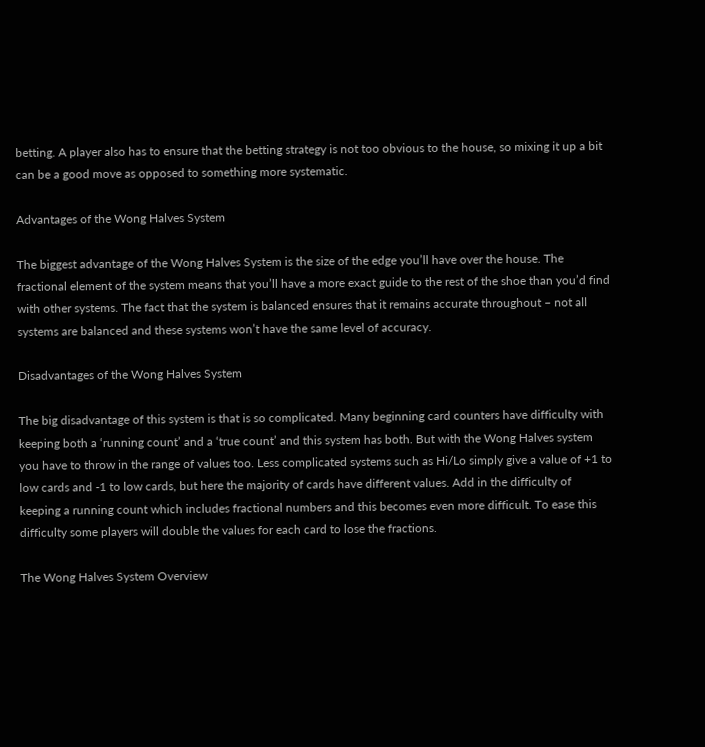betting. A player also has to ensure that the betting strategy is not too obvious to the house, so mixing it up a bit can be a good move as opposed to something more systematic.

Advantages of the Wong Halves System

The biggest advantage of the Wong Halves System is the size of the edge you’ll have over the house. The fractional element of the system means that you’ll have a more exact guide to the rest of the shoe than you’d find with other systems. The fact that the system is balanced ensures that it remains accurate throughout – not all systems are balanced and these systems won’t have the same level of accuracy.

Disadvantages of the Wong Halves System

The big disadvantage of this system is that is so complicated. Many beginning card counters have difficulty with keeping both a ‘running count’ and a ‘true count’ and this system has both. But with the Wong Halves system you have to throw in the range of values too. Less complicated systems such as Hi/Lo simply give a value of +1 to low cards and -1 to low cards, but here the majority of cards have different values. Add in the difficulty of keeping a running count which includes fractional numbers and this becomes even more difficult. To ease this difficulty some players will double the values for each card to lose the fractions.

The Wong Halves System Overview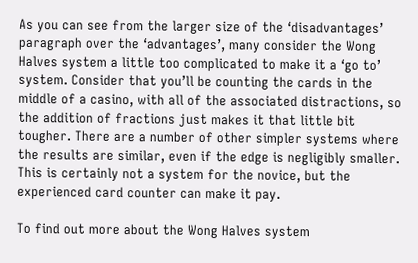As you can see from the larger size of the ‘disadvantages’ paragraph over the ‘advantages’, many consider the Wong Halves system a little too complicated to make it a ‘go to’ system. Consider that you’ll be counting the cards in the middle of a casino, with all of the associated distractions, so the addition of fractions just makes it that little bit tougher. There are a number of other simpler systems where the results are similar, even if the edge is negligibly smaller. This is certainly not a system for the novice, but the experienced card counter can make it pay.

To find out more about the Wong Halves system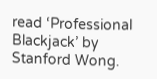read ‘Professional Blackjack’ by Stanford Wong.